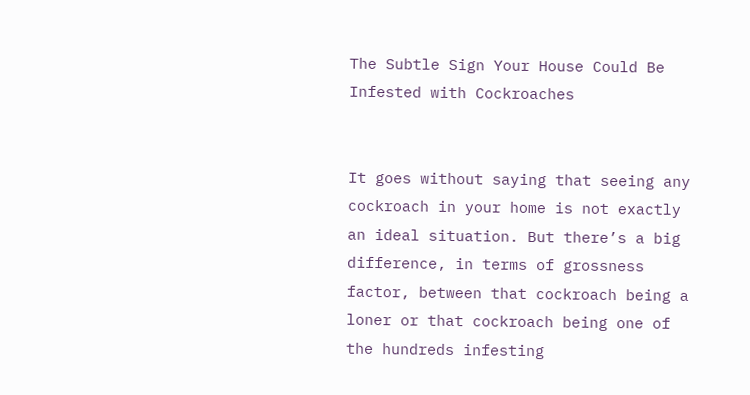The Subtle Sign Your House Could Be Infested with Cockroaches


It goes without saying that seeing any cockroach in your home is not exactly an ideal situation. But there’s a big difference, in terms of grossness factor, between that cockroach being a loner or that cockroach being one of the hundreds infesting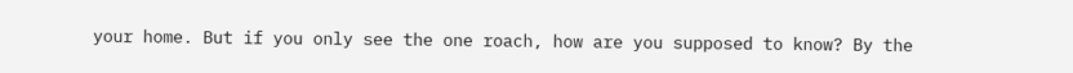your home. But if you only see the one roach, how are you supposed to know? By the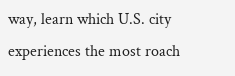way, learn which U.S. city experiences the most roach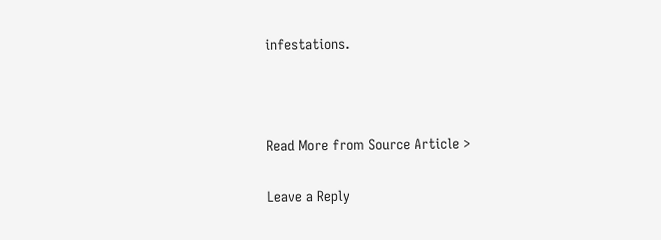infestations.



Read More from Source Article >

Leave a Reply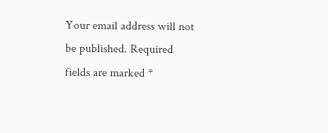Your email address will not be published. Required fields are marked *